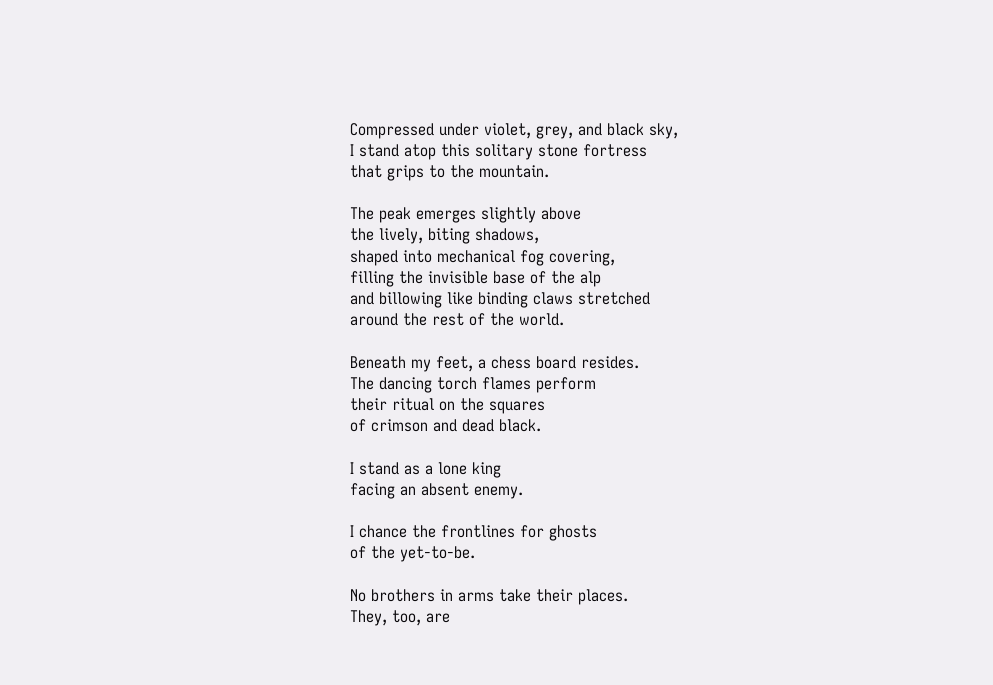Compressed under violet, grey, and black sky,
I stand atop this solitary stone fortress
that grips to the mountain.

The peak emerges slightly above
the lively, biting shadows,
shaped into mechanical fog covering,
filling the invisible base of the alp
and billowing like binding claws stretched
around the rest of the world.

Beneath my feet, a chess board resides.
The dancing torch flames perform
their ritual on the squares
of crimson and dead black.

I stand as a lone king
facing an absent enemy.

I chance the frontlines for ghosts
of the yet-to-be.

No brothers in arms take their places.
They, too, are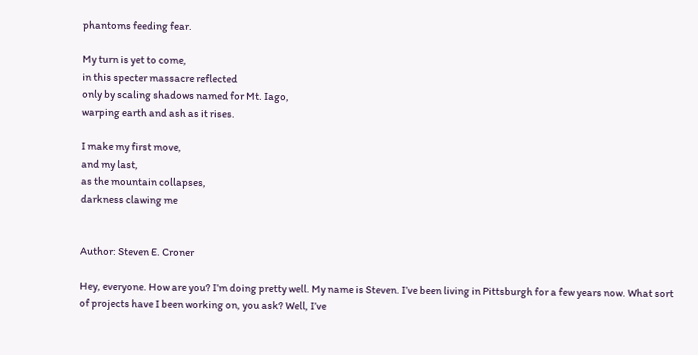phantoms feeding fear.

My turn is yet to come,
in this specter massacre reflected
only by scaling shadows named for Mt. Iago,
warping earth and ash as it rises.

I make my first move,
and my last,
as the mountain collapses,
darkness clawing me


Author: Steven E. Croner

Hey, everyone. How are you? I’m doing pretty well. My name is Steven. I’ve been living in Pittsburgh for a few years now. What sort of projects have I been working on, you ask? Well, I’ve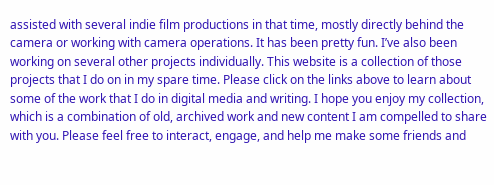assisted with several indie film productions in that time, mostly directly behind the camera or working with camera operations. It has been pretty fun. I’ve also been working on several other projects individually. This website is a collection of those projects that I do on in my spare time. Please click on the links above to learn about some of the work that I do in digital media and writing. I hope you enjoy my collection, which is a combination of old, archived work and new content I am compelled to share with you. Please feel free to interact, engage, and help me make some friends and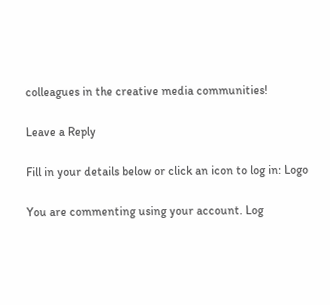colleagues in the creative media communities!

Leave a Reply

Fill in your details below or click an icon to log in: Logo

You are commenting using your account. Log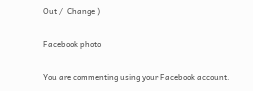Out /  Change )

Facebook photo

You are commenting using your Facebook account.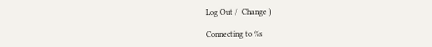Log Out /  Change )

Connecting to %s